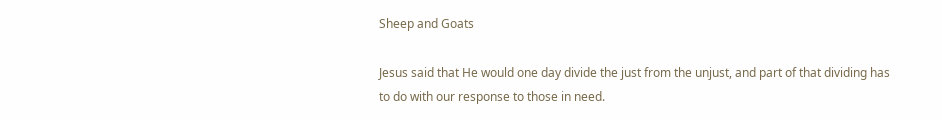Sheep and Goats

Jesus said that He would one day divide the just from the unjust, and part of that dividing has to do with our response to those in need.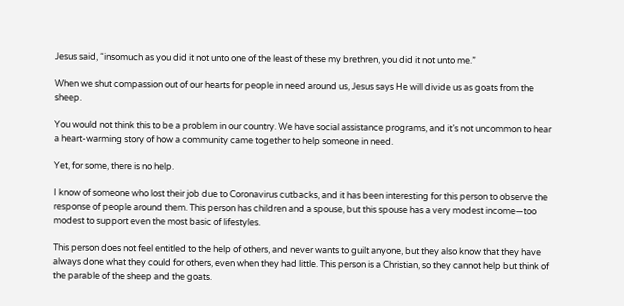Jesus said, “insomuch as you did it not unto one of the least of these my brethren, you did it not unto me.”

When we shut compassion out of our hearts for people in need around us, Jesus says He will divide us as goats from the sheep.

You would not think this to be a problem in our country. We have social assistance programs, and it’s not uncommon to hear a heart-warming story of how a community came together to help someone in need.

Yet, for some, there is no help.

I know of someone who lost their job due to Coronavirus cutbacks, and it has been interesting for this person to observe the response of people around them. This person has children and a spouse, but this spouse has a very modest income—too modest to support even the most basic of lifestyles.

This person does not feel entitled to the help of others, and never wants to guilt anyone, but they also know that they have always done what they could for others, even when they had little. This person is a Christian, so they cannot help but think of the parable of the sheep and the goats.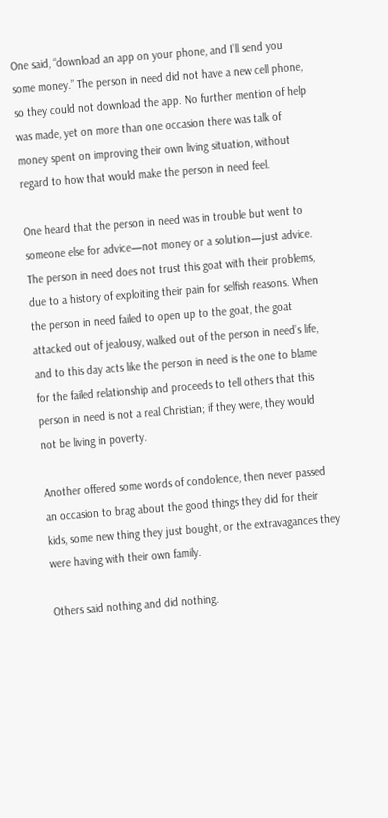One said, “download an app on your phone, and I’ll send you some money.” The person in need did not have a new cell phone, so they could not download the app. No further mention of help was made, yet on more than one occasion there was talk of money spent on improving their own living situation, without regard to how that would make the person in need feel.

One heard that the person in need was in trouble but went to someone else for advice—not money or a solution—just advice. The person in need does not trust this goat with their problems, due to a history of exploiting their pain for selfish reasons. When the person in need failed to open up to the goat, the goat attacked out of jealousy, walked out of the person in need’s life, and to this day acts like the person in need is the one to blame for the failed relationship and proceeds to tell others that this person in need is not a real Christian; if they were, they would not be living in poverty.

Another offered some words of condolence, then never passed an occasion to brag about the good things they did for their kids, some new thing they just bought, or the extravagances they were having with their own family.

Others said nothing and did nothing.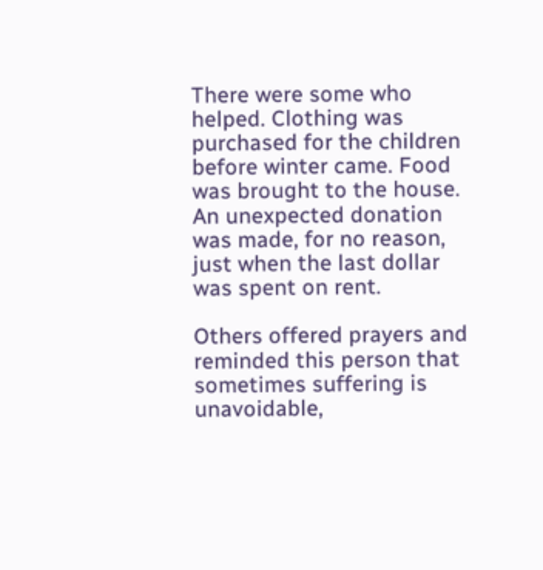There were some who helped. Clothing was purchased for the children before winter came. Food was brought to the house. An unexpected donation was made, for no reason, just when the last dollar was spent on rent.

Others offered prayers and reminded this person that sometimes suffering is unavoidable,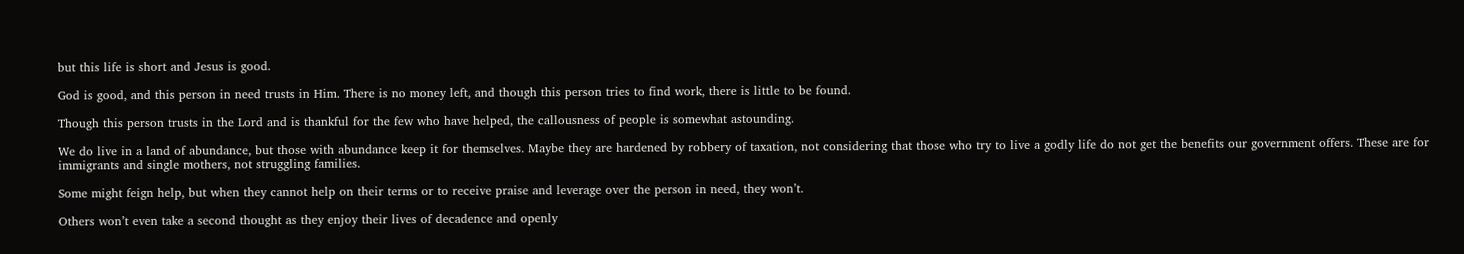but this life is short and Jesus is good.

God is good, and this person in need trusts in Him. There is no money left, and though this person tries to find work, there is little to be found.

Though this person trusts in the Lord and is thankful for the few who have helped, the callousness of people is somewhat astounding.

We do live in a land of abundance, but those with abundance keep it for themselves. Maybe they are hardened by robbery of taxation, not considering that those who try to live a godly life do not get the benefits our government offers. These are for immigrants and single mothers, not struggling families.

Some might feign help, but when they cannot help on their terms or to receive praise and leverage over the person in need, they won’t.

Others won’t even take a second thought as they enjoy their lives of decadence and openly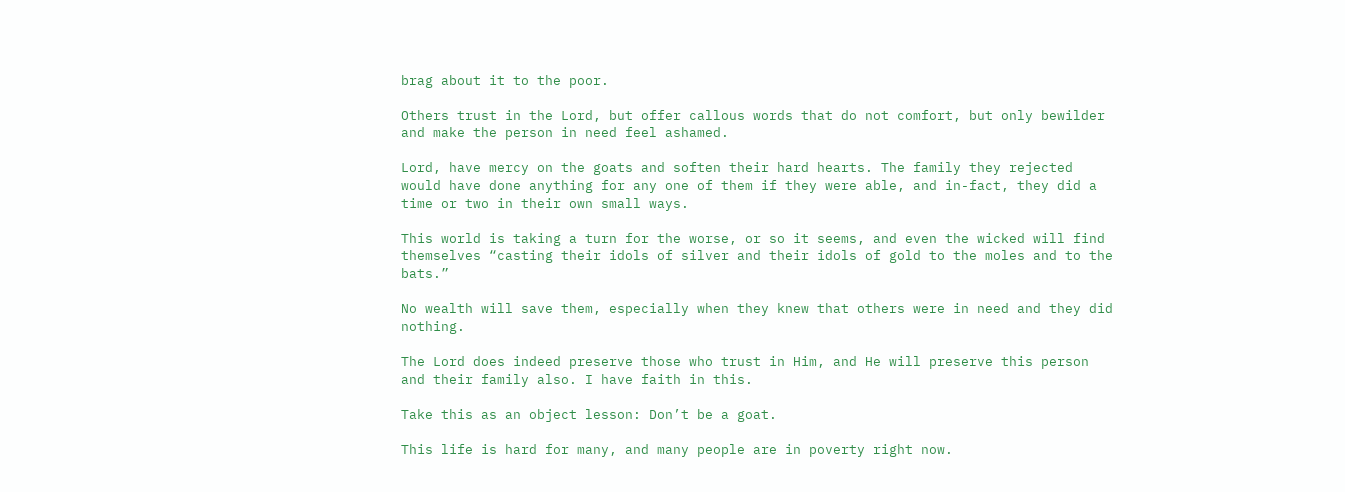brag about it to the poor.

Others trust in the Lord, but offer callous words that do not comfort, but only bewilder and make the person in need feel ashamed.

Lord, have mercy on the goats and soften their hard hearts. The family they rejected would have done anything for any one of them if they were able, and in-fact, they did a time or two in their own small ways.

This world is taking a turn for the worse, or so it seems, and even the wicked will find themselves “casting their idols of silver and their idols of gold to the moles and to the bats.”

No wealth will save them, especially when they knew that others were in need and they did nothing.

The Lord does indeed preserve those who trust in Him, and He will preserve this person and their family also. I have faith in this.

Take this as an object lesson: Don’t be a goat.

This life is hard for many, and many people are in poverty right now.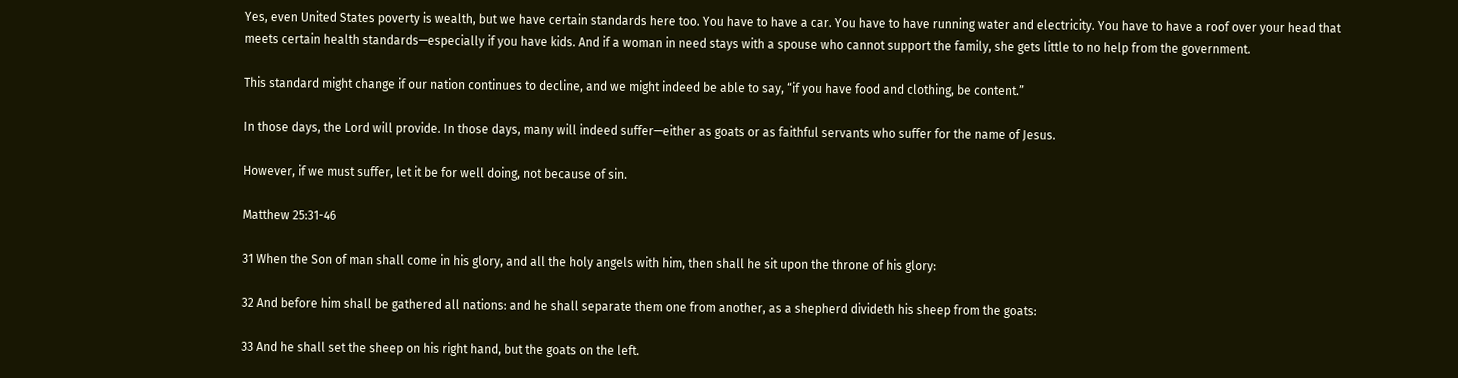Yes, even United States poverty is wealth, but we have certain standards here too. You have to have a car. You have to have running water and electricity. You have to have a roof over your head that meets certain health standards—especially if you have kids. And if a woman in need stays with a spouse who cannot support the family, she gets little to no help from the government.

This standard might change if our nation continues to decline, and we might indeed be able to say, “if you have food and clothing, be content.”

In those days, the Lord will provide. In those days, many will indeed suffer—either as goats or as faithful servants who suffer for the name of Jesus.

However, if we must suffer, let it be for well doing, not because of sin.

Matthew 25:31-46

31 When the Son of man shall come in his glory, and all the holy angels with him, then shall he sit upon the throne of his glory:

32 And before him shall be gathered all nations: and he shall separate them one from another, as a shepherd divideth his sheep from the goats:

33 And he shall set the sheep on his right hand, but the goats on the left.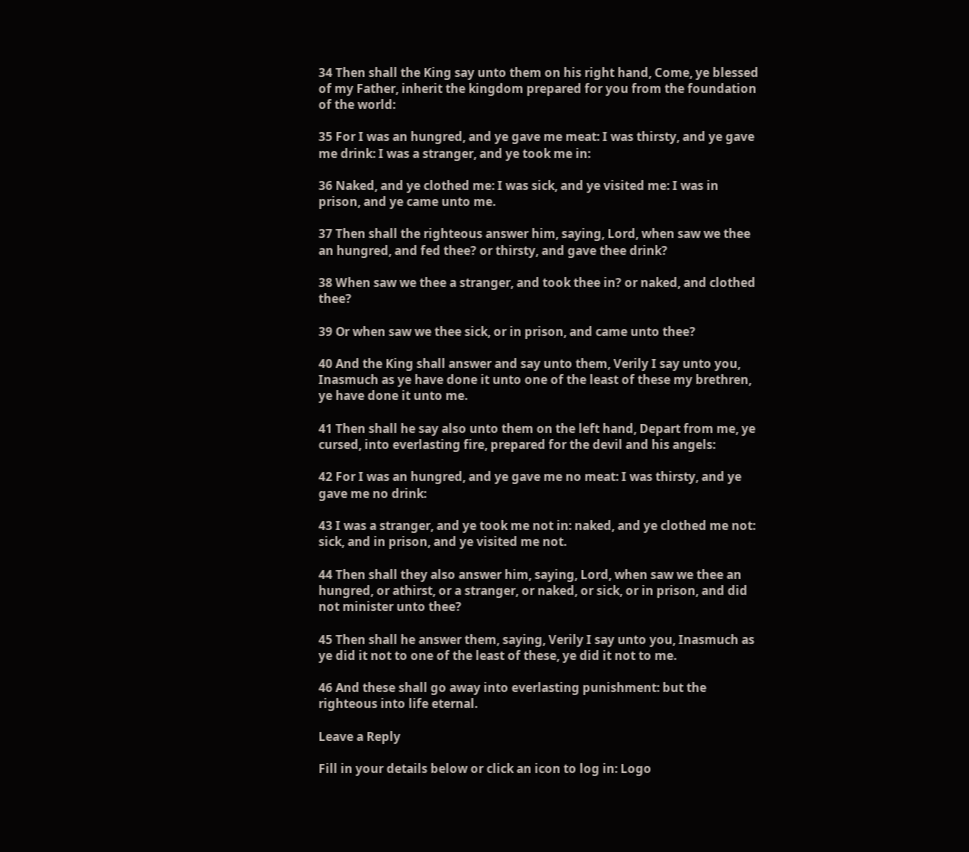34 Then shall the King say unto them on his right hand, Come, ye blessed of my Father, inherit the kingdom prepared for you from the foundation of the world:

35 For I was an hungred, and ye gave me meat: I was thirsty, and ye gave me drink: I was a stranger, and ye took me in:

36 Naked, and ye clothed me: I was sick, and ye visited me: I was in prison, and ye came unto me.

37 Then shall the righteous answer him, saying, Lord, when saw we thee an hungred, and fed thee? or thirsty, and gave thee drink?

38 When saw we thee a stranger, and took thee in? or naked, and clothed thee?

39 Or when saw we thee sick, or in prison, and came unto thee?

40 And the King shall answer and say unto them, Verily I say unto you, Inasmuch as ye have done it unto one of the least of these my brethren, ye have done it unto me.

41 Then shall he say also unto them on the left hand, Depart from me, ye cursed, into everlasting fire, prepared for the devil and his angels:

42 For I was an hungred, and ye gave me no meat: I was thirsty, and ye gave me no drink:

43 I was a stranger, and ye took me not in: naked, and ye clothed me not: sick, and in prison, and ye visited me not.

44 Then shall they also answer him, saying, Lord, when saw we thee an hungred, or athirst, or a stranger, or naked, or sick, or in prison, and did not minister unto thee?

45 Then shall he answer them, saying, Verily I say unto you, Inasmuch as ye did it not to one of the least of these, ye did it not to me.

46 And these shall go away into everlasting punishment: but the righteous into life eternal.

Leave a Reply

Fill in your details below or click an icon to log in: Logo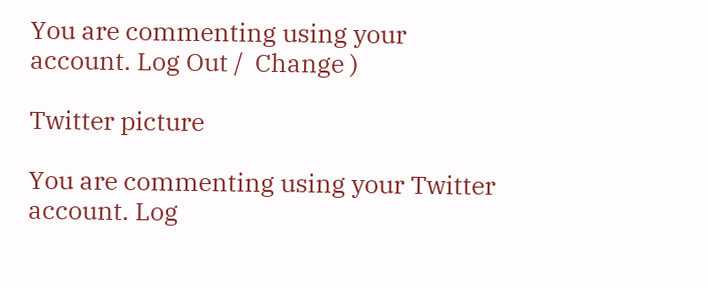You are commenting using your account. Log Out /  Change )

Twitter picture

You are commenting using your Twitter account. Log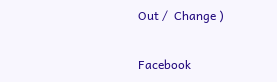Out /  Change )

Facebook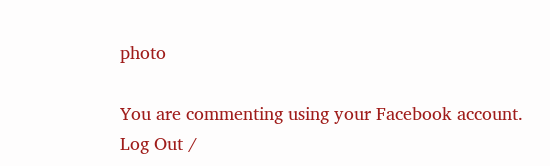photo

You are commenting using your Facebook account. Log Out /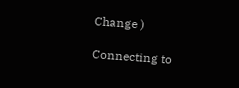Change )

Connecting to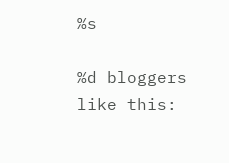%s

%d bloggers like this: